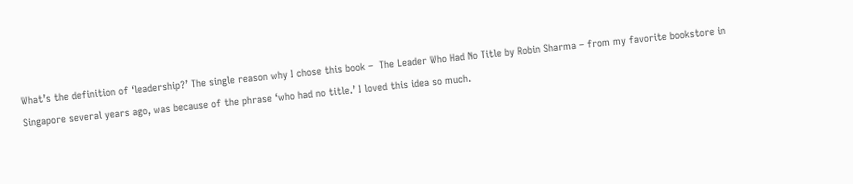What’s the definition of ‘leadership?’ The single reason why I chose this book –  The Leader Who Had No Title by Robin Sharma – from my favorite bookstore in Singapore several years ago, was because of the phrase ‘who had no title.’ I loved this idea so much.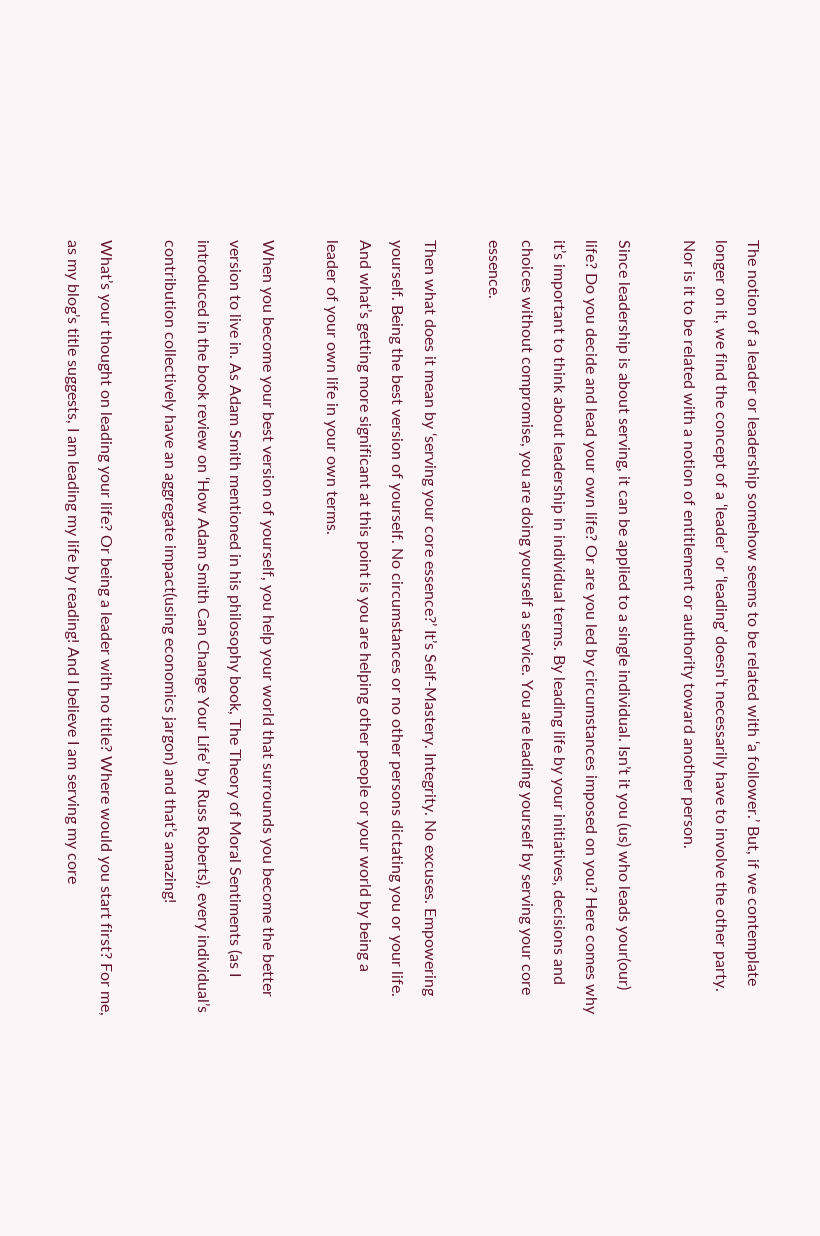The notion of a leader or leadership somehow seems to be related with ‘a follower.’ But, if we contemplate longer on it, we find the concept of a ‘leader’ or ‘leading’ doesn’t necessarily have to involve the other party. Nor is it to be related with a notion of entitlement or authority toward another person.

Since leadership is about serving, it can be applied to a single individual. Isn’t it you (us) who leads your(our) life? Do you decide and lead your own life? Or are you led by circumstances imposed on you? Here comes why it’s important to think about leadership in individual terms. By leading life by your initiatives, decisions and choices without compromise, you are doing yourself a service. You are leading yourself by serving your core essence.

Then what does it mean by ‘serving your core essence?’ It’s Self-Mastery. Integrity. No excuses. Empowering yourself. Being the best version of yourself. No circumstances or no other persons dictating you or your life. And what’s getting more significant at this point is you are helping other people or your world by being a leader of your own life in your own terms.

When you become your best version of yourself, you help your world that surrounds you become the better version to live in. As Adam Smith mentioned in his philosophy book, The Theory of Moral Sentiments (as I introduced in the book review on ‘How Adam Smith Can Change Your Life’ by Russ Roberts), every individual’s contribution collectively have an aggregate impact(using economics jargon) and that’s amazing!

What’s your thought on leading your life? Or being a leader with no title? Where would you start first? For me, as my blog’s title suggests, I am leading my life by reading! And I believe I am serving my core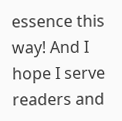essence this way! And I hope I serve readers and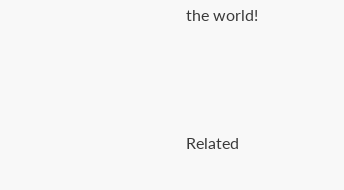the world!



Related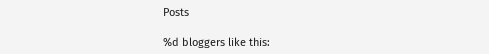Posts

%d bloggers like this: